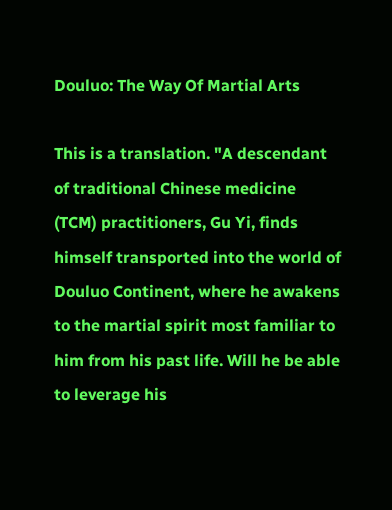Douluo: The Way Of Martial Arts

This is a translation. "A descendant of traditional Chinese medicine (TCM) practitioners, Gu Yi, finds himself transported into the world of Douluo Continent, where he awakens to the martial spirit most familiar to him from his past life. Will he be able to leverage his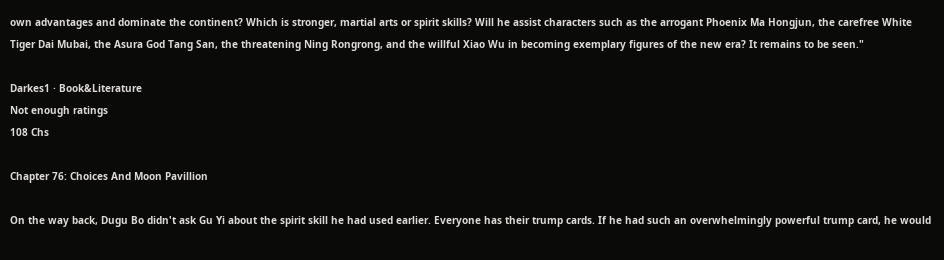own advantages and dominate the continent? Which is stronger, martial arts or spirit skills? Will he assist characters such as the arrogant Phoenix Ma Hongjun, the carefree White Tiger Dai Mubai, the Asura God Tang San, the threatening Ning Rongrong, and the willful Xiao Wu in becoming exemplary figures of the new era? It remains to be seen."

Darkes1 · Book&Literature
Not enough ratings
108 Chs

Chapter 76: Choices And Moon Pavillion

On the way back, Dugu Bo didn't ask Gu Yi about the spirit skill he had used earlier. Everyone has their trump cards. If he had such an overwhelmingly powerful trump card, he would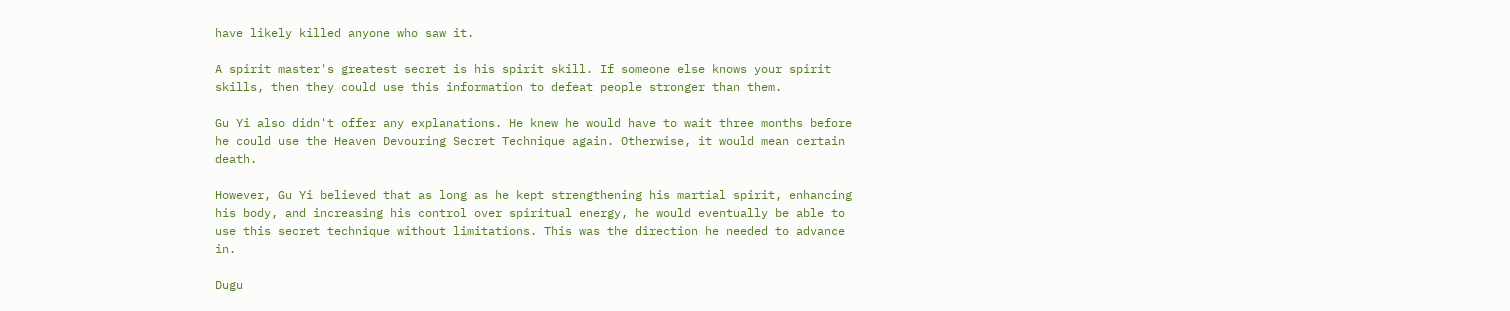have likely killed anyone who saw it.

A spirit master's greatest secret is his spirit skill. If someone else knows your spirit skills, then they could use this information to defeat people stronger than them.

Gu Yi also didn't offer any explanations. He knew he would have to wait three months before he could use the Heaven Devouring Secret Technique again. Otherwise, it would mean certain death.

However, Gu Yi believed that as long as he kept strengthening his martial spirit, enhancing his body, and increasing his control over spiritual energy, he would eventually be able to use this secret technique without limitations. This was the direction he needed to advance in.

Dugu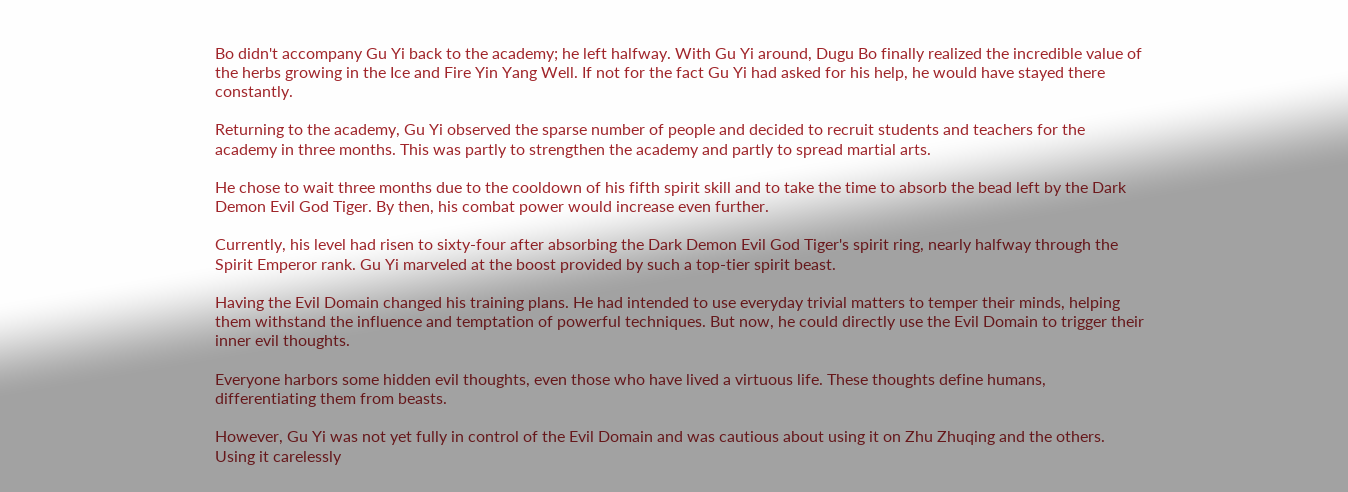Bo didn't accompany Gu Yi back to the academy; he left halfway. With Gu Yi around, Dugu Bo finally realized the incredible value of the herbs growing in the Ice and Fire Yin Yang Well. If not for the fact Gu Yi had asked for his help, he would have stayed there constantly.

Returning to the academy, Gu Yi observed the sparse number of people and decided to recruit students and teachers for the academy in three months. This was partly to strengthen the academy and partly to spread martial arts.

He chose to wait three months due to the cooldown of his fifth spirit skill and to take the time to absorb the bead left by the Dark Demon Evil God Tiger. By then, his combat power would increase even further.

Currently, his level had risen to sixty-four after absorbing the Dark Demon Evil God Tiger's spirit ring, nearly halfway through the Spirit Emperor rank. Gu Yi marveled at the boost provided by such a top-tier spirit beast.

Having the Evil Domain changed his training plans. He had intended to use everyday trivial matters to temper their minds, helping them withstand the influence and temptation of powerful techniques. But now, he could directly use the Evil Domain to trigger their inner evil thoughts.

Everyone harbors some hidden evil thoughts, even those who have lived a virtuous life. These thoughts define humans, differentiating them from beasts.

However, Gu Yi was not yet fully in control of the Evil Domain and was cautious about using it on Zhu Zhuqing and the others. Using it carelessly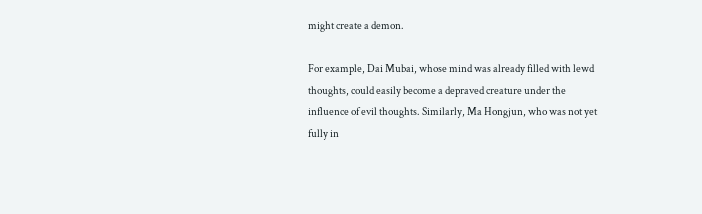might create a demon.

For example, Dai Mubai, whose mind was already filled with lewd thoughts, could easily become a depraved creature under the influence of evil thoughts. Similarly, Ma Hongjun, who was not yet fully in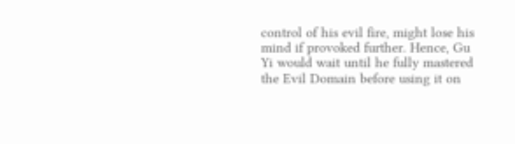control of his evil fire, might lose his mind if provoked further. Hence, Gu Yi would wait until he fully mastered the Evil Domain before using it on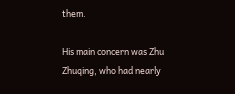them.

His main concern was Zhu Zhuqing, who had nearly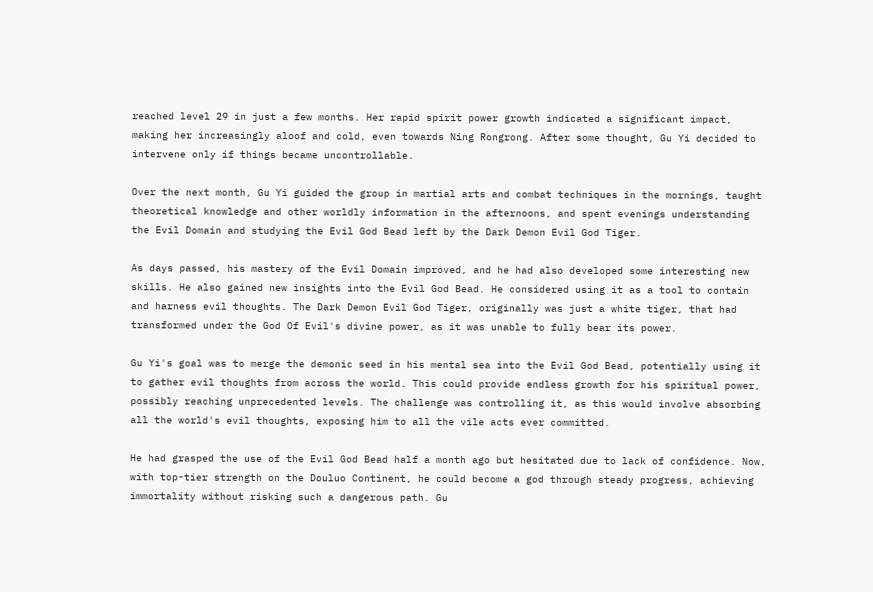reached level 29 in just a few months. Her rapid spirit power growth indicated a significant impact, making her increasingly aloof and cold, even towards Ning Rongrong. After some thought, Gu Yi decided to intervene only if things became uncontrollable.

Over the next month, Gu Yi guided the group in martial arts and combat techniques in the mornings, taught theoretical knowledge and other worldly information in the afternoons, and spent evenings understanding the Evil Domain and studying the Evil God Bead left by the Dark Demon Evil God Tiger.

As days passed, his mastery of the Evil Domain improved, and he had also developed some interesting new skills. He also gained new insights into the Evil God Bead. He considered using it as a tool to contain and harness evil thoughts. The Dark Demon Evil God Tiger, originally was just a white tiger, that had transformed under the God Of Evil's divine power, as it was unable to fully bear its power.

Gu Yi's goal was to merge the demonic seed in his mental sea into the Evil God Bead, potentially using it to gather evil thoughts from across the world. This could provide endless growth for his spiritual power, possibly reaching unprecedented levels. The challenge was controlling it, as this would involve absorbing all the world's evil thoughts, exposing him to all the vile acts ever committed.

He had grasped the use of the Evil God Bead half a month ago but hesitated due to lack of confidence. Now, with top-tier strength on the Douluo Continent, he could become a god through steady progress, achieving immortality without risking such a dangerous path. Gu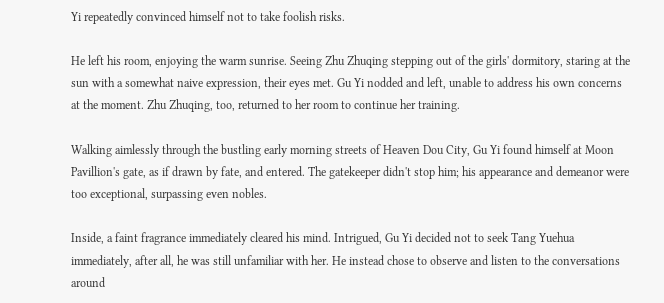Yi repeatedly convinced himself not to take foolish risks.

He left his room, enjoying the warm sunrise. Seeing Zhu Zhuqing stepping out of the girls' dormitory, staring at the sun with a somewhat naive expression, their eyes met. Gu Yi nodded and left, unable to address his own concerns at the moment. Zhu Zhuqing, too, returned to her room to continue her training.

Walking aimlessly through the bustling early morning streets of Heaven Dou City, Gu Yi found himself at Moon Pavillion's gate, as if drawn by fate, and entered. The gatekeeper didn't stop him; his appearance and demeanor were too exceptional, surpassing even nobles.

Inside, a faint fragrance immediately cleared his mind. Intrigued, Gu Yi decided not to seek Tang Yuehua immediately, after all, he was still unfamiliar with her. He instead chose to observe and listen to the conversations around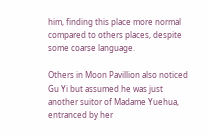him, finding this place more normal compared to others places, despite some coarse language.

Others in Moon Pavillion also noticed Gu Yi but assumed he was just another suitor of Madame Yuehua, entranced by her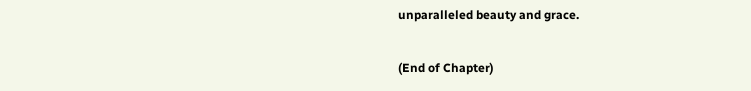unparalleled beauty and grace.

(End of Chapter)